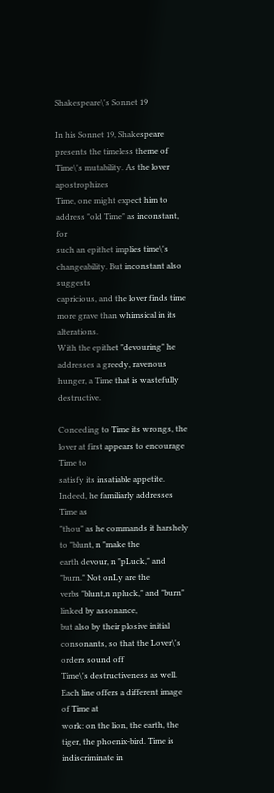Shakespeare\'s Sonnet 19

In his Sonnet 19, Shakespeare
presents the timeless theme of Time\'s mutability. As the lover apostrophizes
Time, one might expect him to address "old Time" as inconstant, for
such an epithet implies time\'s changeability. But inconstant also suggests
capricious, and the lover finds time more grave than whimsical in its alterations.
With the epithet "devouring" he addresses a greedy, ravenous
hunger, a Time that is wastefully destructive.

Conceding to Time its wrongs, the lover at first appears to encourage Time to
satisfy its insatiable appetite. Indeed, he familiarly addresses Time as
"thou" as he commands it harshely to "blunt, n "make the
earth devour, n "pLuck," and "burn." Not onLy are the
verbs "blunt,n npluck," and "burn" linked by assonance,
but also by their plosive initial consonants, so that the Lover\'s orders sound off
Time\'s destructiveness as well. Each line offers a different image of Time at
work: on the lion, the earth, the tiger, the phoenix-bird. Time is indiscriminate in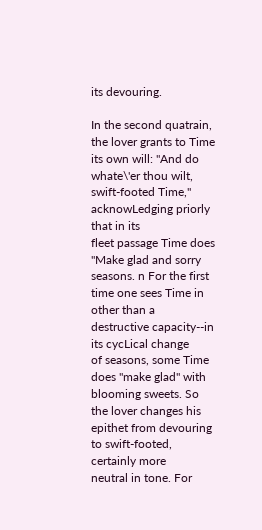its devouring.

In the second quatrain, the lover grants to Time its own will: "And do
whate\'er thou wilt, swift-footed Time," acknowLedging priorly that in its
fleet passage Time does "Make glad and sorry seasons. n For the first
time one sees Time in other than a destructive capacity--in its cycLical change
of seasons, some Time does "make glad" with blooming sweets. So
the lover changes his epithet from devouring to swift-footed, certainly more
neutral in tone. For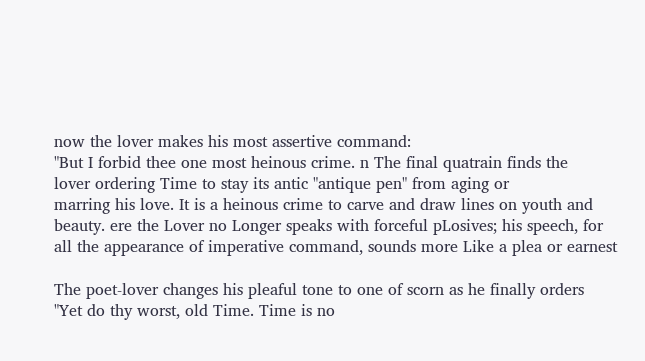now the lover makes his most assertive command:
"But I forbid thee one most heinous crime. n The final quatrain finds the
lover ordering Time to stay its antic "antique pen" from aging or
marring his love. It is a heinous crime to carve and draw lines on youth and
beauty. ere the Lover no Longer speaks with forceful pLosives; his speech, for
all the appearance of imperative command, sounds more Like a plea or earnest

The poet-lover changes his pleaful tone to one of scorn as he finally orders
"Yet do thy worst, old Time. Time is no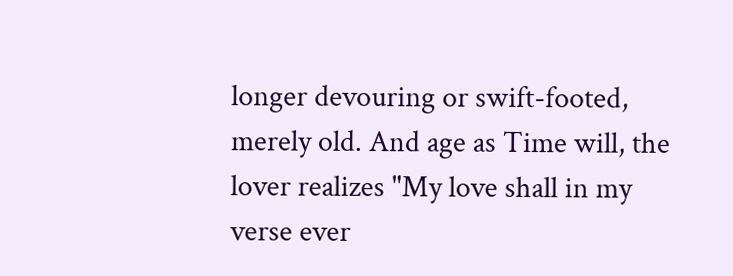longer devouring or swift-footed,
merely old. And age as Time will, the lover realizes "My love shall in my
verse ever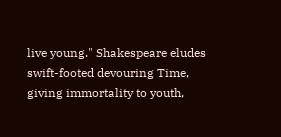live young." Shakespeare eludes swift-footed devouring Time,
giving immortality to youth,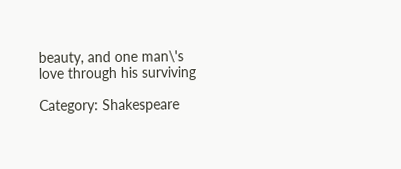beauty, and one man\'s love through his surviving

Category: Shakespeare